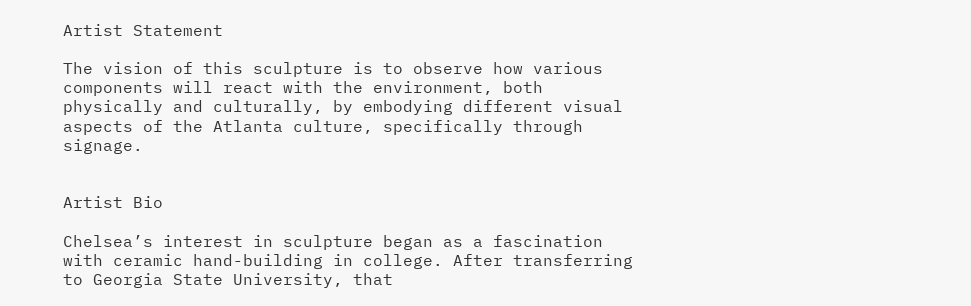Artist Statement

The vision of this sculpture is to observe how various components will react with the environment, both physically and culturally, by embodying different visual aspects of the Atlanta culture, specifically through signage.


Artist Bio

Chelsea’s interest in sculpture began as a fascination with ceramic hand-building in college. After transferring to Georgia State University, that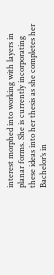interest morphed into working with layers in planar forms. She is currently incorporating these ideas into her thesis as she completes her Bachelor’s in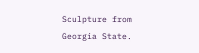Sculpture from Georgia State.